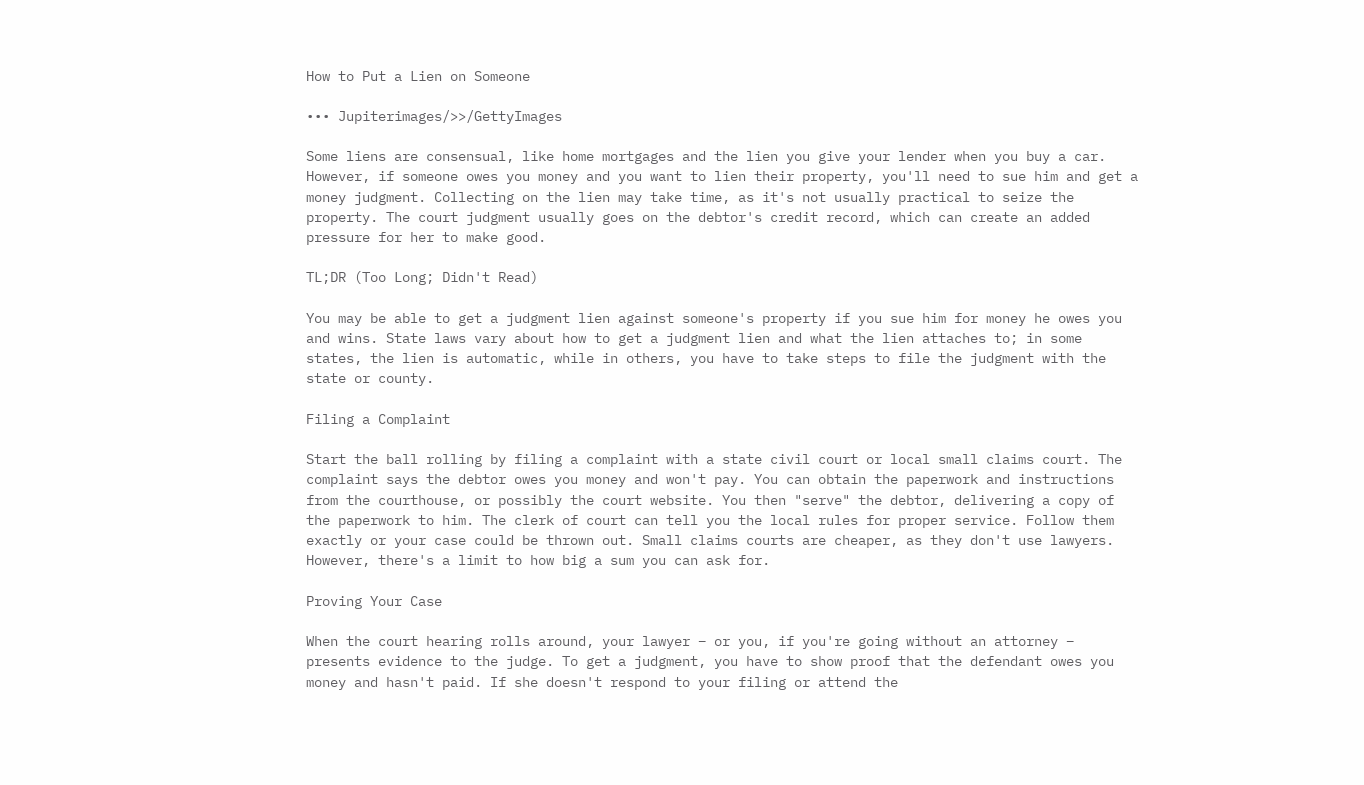How to Put a Lien on Someone

••• Jupiterimages/>>/GettyImages

Some liens are consensual, like home mortgages and the lien you give your lender when you buy a car. However, if someone owes you money and you want to lien their property, you'll need to sue him and get a money judgment. Collecting on the lien may take time, as it's not usually practical to seize the property. The court judgment usually goes on the debtor's credit record, which can create an added pressure for her to make good.

TL;DR (Too Long; Didn't Read)

You may be able to get a judgment lien against someone's property if you sue him for money he owes you and wins. State laws vary about how to get a judgment lien and what the lien attaches to; in some states, the lien is automatic, while in others, you have to take steps to file the judgment with the state or county.

Filing a Complaint

Start the ball rolling by filing a complaint with a state civil court or local small claims court. The complaint says the debtor owes you money and won't pay. You can obtain the paperwork and instructions from the courthouse, or possibly the court website. You then "serve" the debtor, delivering a copy of the paperwork to him. The clerk of court can tell you the local rules for proper service. Follow them exactly or your case could be thrown out. Small claims courts are cheaper, as they don't use lawyers. However, there's a limit to how big a sum you can ask for.

Proving Your Case

When the court hearing rolls around, your lawyer – or you, if you're going without an attorney – presents evidence to the judge. To get a judgment, you have to show proof that the defendant owes you money and hasn't paid. If she doesn't respond to your filing or attend the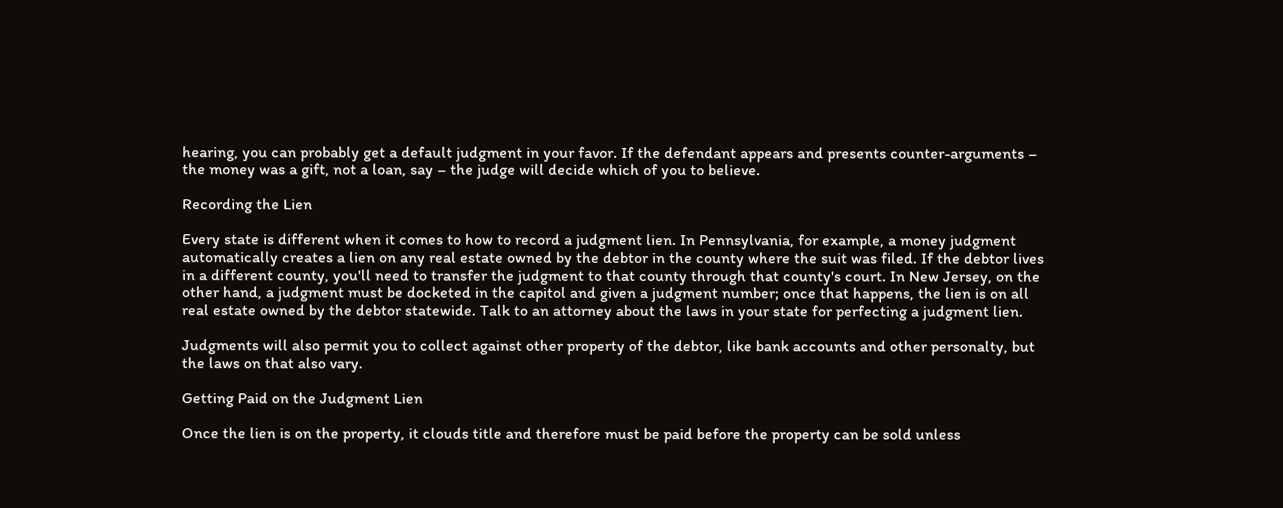hearing, you can probably get a default judgment in your favor. If the defendant appears and presents counter-arguments – the money was a gift, not a loan, say – the judge will decide which of you to believe.

Recording the Lien

Every state is different when it comes to how to record a judgment lien. In Pennsylvania, for example, a money judgment automatically creates a lien on any real estate owned by the debtor in the county where the suit was filed. If the debtor lives in a different county, you'll need to transfer the judgment to that county through that county's court. In New Jersey, on the other hand, a judgment must be docketed in the capitol and given a judgment number; once that happens, the lien is on all real estate owned by the debtor statewide. Talk to an attorney about the laws in your state for perfecting a judgment lien.

Judgments will also permit you to collect against other property of the debtor, like bank accounts and other personalty, but the laws on that also vary.

Getting Paid on the Judgment Lien

Once the lien is on the property, it clouds title and therefore must be paid before the property can be sold unless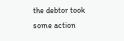the debtor took some action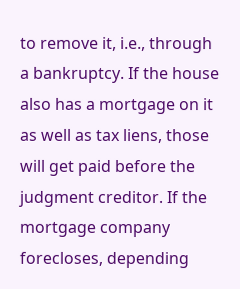to remove it, i.e., through a bankruptcy. If the house also has a mortgage on it as well as tax liens, those will get paid before the judgment creditor. If the mortgage company forecloses, depending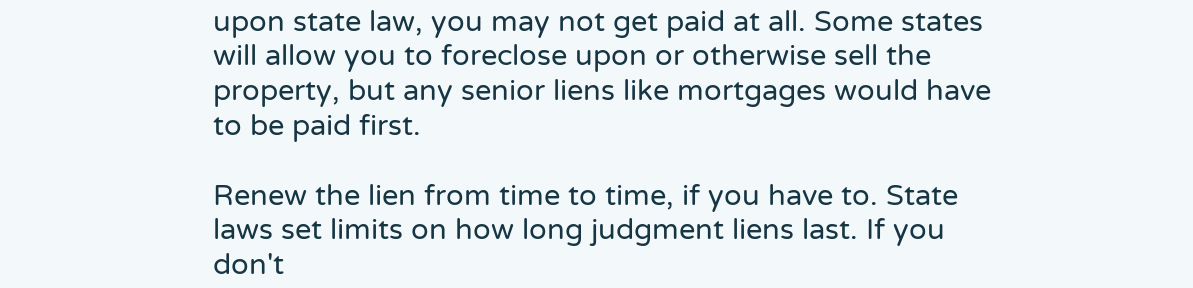upon state law, you may not get paid at all. Some states will allow you to foreclose upon or otherwise sell the property, but any senior liens like mortgages would have to be paid first.

Renew the lien from time to time, if you have to. State laws set limits on how long judgment liens last. If you don't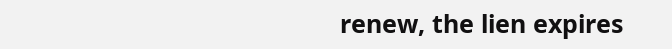renew, the lien expires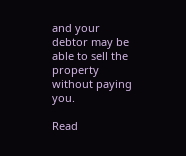and your debtor may be able to sell the property without paying you.

Read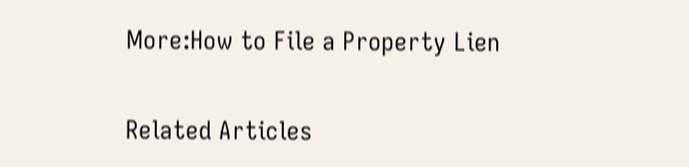More:How to File a Property Lien

Related Articles